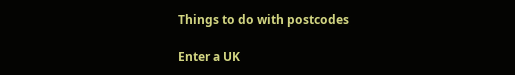Things to do with postcodes

Enter a UK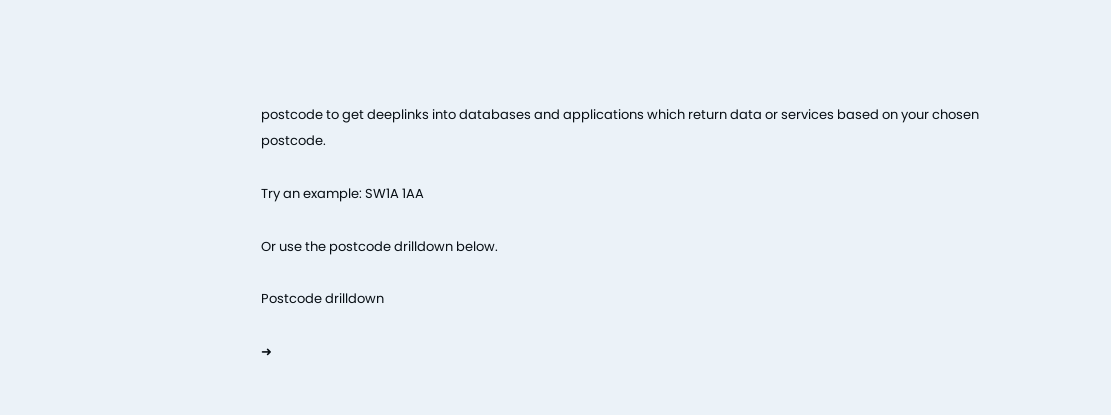postcode to get deeplinks into databases and applications which return data or services based on your chosen postcode.

Try an example: SW1A 1AA

Or use the postcode drilldown below.

Postcode drilldown

➜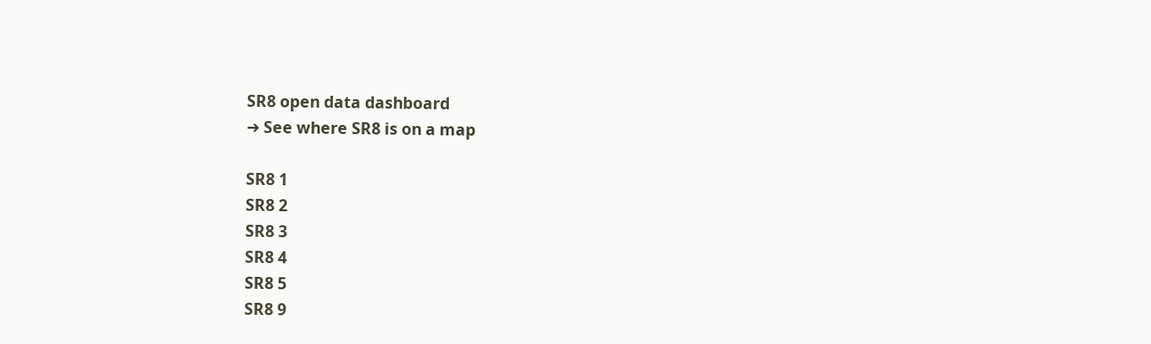SR8 open data dashboard
➜ See where SR8 is on a map

SR8 1
SR8 2
SR8 3
SR8 4
SR8 5
SR8 9